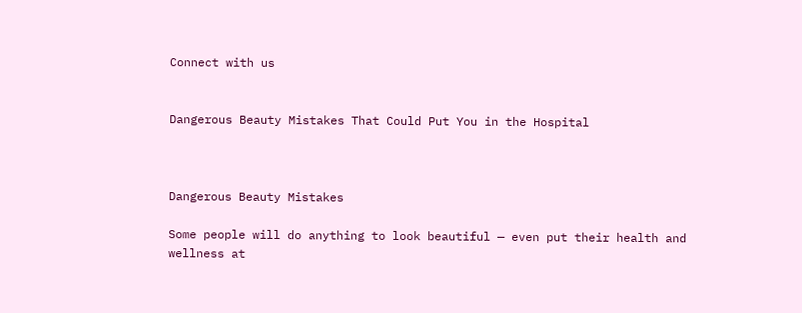Connect with us


Dangerous Beauty Mistakes That Could Put You in the Hospital



Dangerous Beauty Mistakes

Some people will do anything to look beautiful — even put their health and wellness at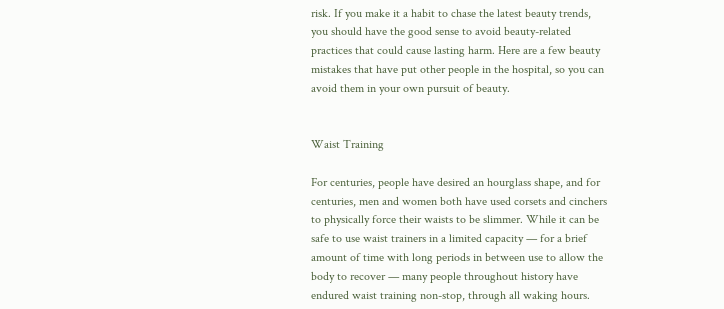risk. If you make it a habit to chase the latest beauty trends, you should have the good sense to avoid beauty-related practices that could cause lasting harm. Here are a few beauty mistakes that have put other people in the hospital, so you can avoid them in your own pursuit of beauty.


Waist Training

For centuries, people have desired an hourglass shape, and for centuries, men and women both have used corsets and cinchers to physically force their waists to be slimmer. While it can be safe to use waist trainers in a limited capacity — for a brief amount of time with long periods in between use to allow the body to recover — many people throughout history have endured waist training non-stop, through all waking hours.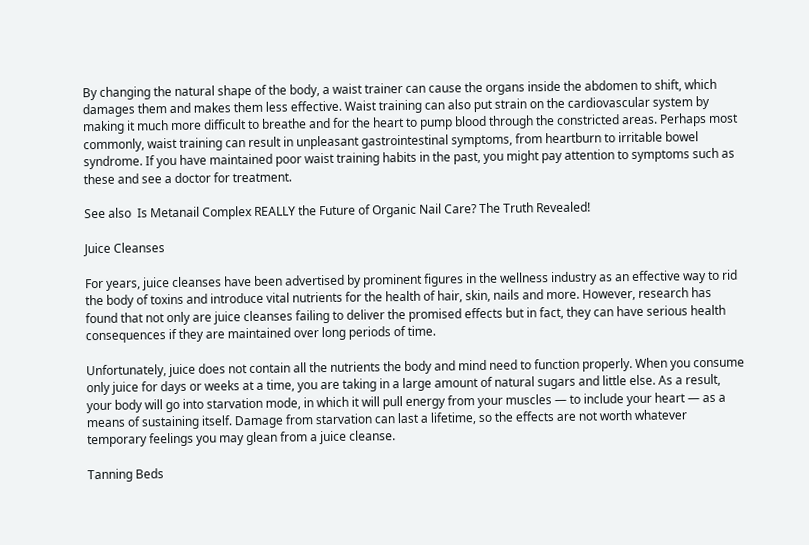By changing the natural shape of the body, a waist trainer can cause the organs inside the abdomen to shift, which damages them and makes them less effective. Waist training can also put strain on the cardiovascular system by making it much more difficult to breathe and for the heart to pump blood through the constricted areas. Perhaps most commonly, waist training can result in unpleasant gastrointestinal symptoms, from heartburn to irritable bowel syndrome. If you have maintained poor waist training habits in the past, you might pay attention to symptoms such as these and see a doctor for treatment.

See also  Is Metanail Complex REALLY the Future of Organic Nail Care? The Truth Revealed!

Juice Cleanses

For years, juice cleanses have been advertised by prominent figures in the wellness industry as an effective way to rid the body of toxins and introduce vital nutrients for the health of hair, skin, nails and more. However, research has found that not only are juice cleanses failing to deliver the promised effects but in fact, they can have serious health consequences if they are maintained over long periods of time.

Unfortunately, juice does not contain all the nutrients the body and mind need to function properly. When you consume only juice for days or weeks at a time, you are taking in a large amount of natural sugars and little else. As a result, your body will go into starvation mode, in which it will pull energy from your muscles — to include your heart — as a means of sustaining itself. Damage from starvation can last a lifetime, so the effects are not worth whatever temporary feelings you may glean from a juice cleanse.

Tanning Beds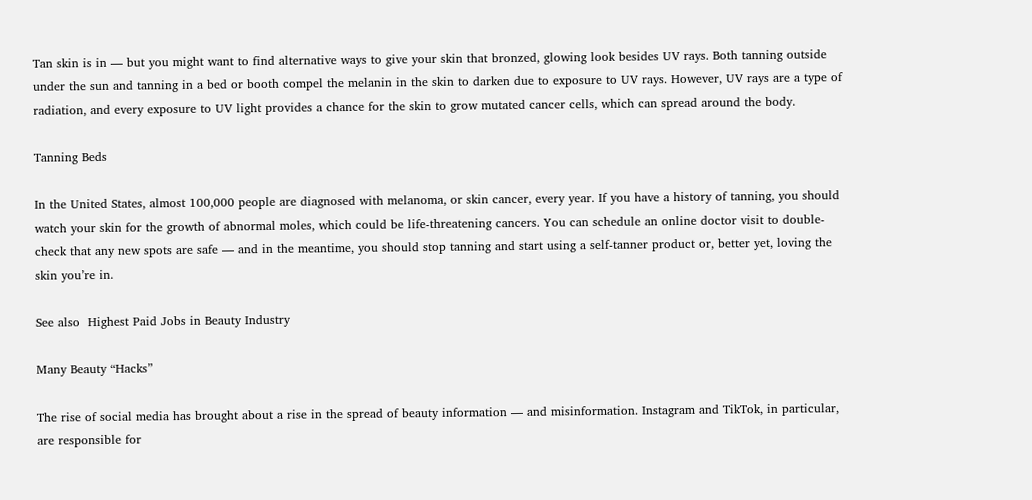Tan skin is in — but you might want to find alternative ways to give your skin that bronzed, glowing look besides UV rays. Both tanning outside under the sun and tanning in a bed or booth compel the melanin in the skin to darken due to exposure to UV rays. However, UV rays are a type of radiation, and every exposure to UV light provides a chance for the skin to grow mutated cancer cells, which can spread around the body.

Tanning Beds

In the United States, almost 100,000 people are diagnosed with melanoma, or skin cancer, every year. If you have a history of tanning, you should watch your skin for the growth of abnormal moles, which could be life-threatening cancers. You can schedule an online doctor visit to double-check that any new spots are safe — and in the meantime, you should stop tanning and start using a self-tanner product or, better yet, loving the skin you’re in.

See also  Highest Paid Jobs in Beauty Industry

Many Beauty “Hacks”

The rise of social media has brought about a rise in the spread of beauty information — and misinformation. Instagram and TikTok, in particular, are responsible for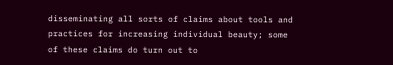disseminating all sorts of claims about tools and practices for increasing individual beauty; some of these claims do turn out to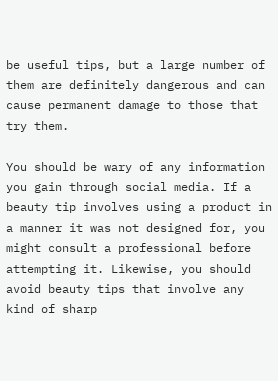be useful tips, but a large number of them are definitely dangerous and can cause permanent damage to those that try them.

You should be wary of any information you gain through social media. If a beauty tip involves using a product in a manner it was not designed for, you might consult a professional before attempting it. Likewise, you should avoid beauty tips that involve any kind of sharp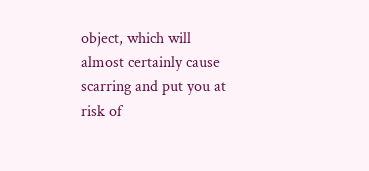object, which will almost certainly cause scarring and put you at risk of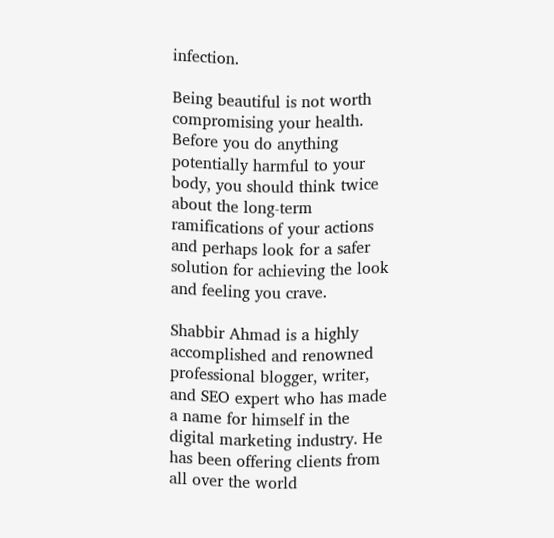infection.

Being beautiful is not worth compromising your health. Before you do anything potentially harmful to your body, you should think twice about the long-term ramifications of your actions and perhaps look for a safer solution for achieving the look and feeling you crave.

Shabbir Ahmad is a highly accomplished and renowned professional blogger, writer, and SEO expert who has made a name for himself in the digital marketing industry. He has been offering clients from all over the world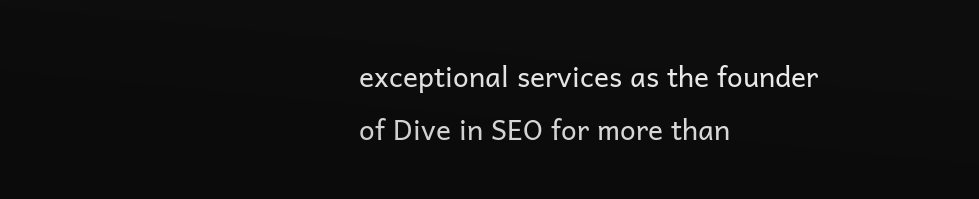exceptional services as the founder of Dive in SEO for more than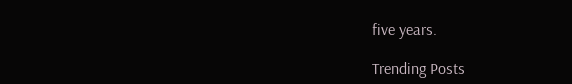five years.

Trending Posts